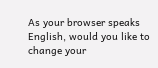As your browser speaks English, would you like to change your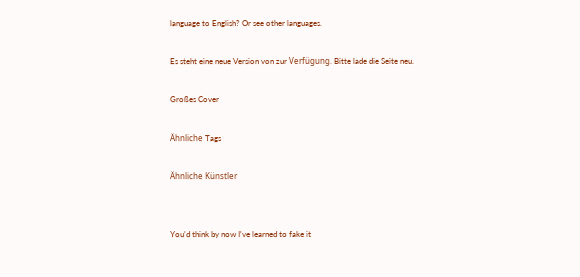language to English? Or see other languages.

Es steht eine neue Version von zur Verfügung. Bitte lade die Seite neu.

Großes Cover

Ähnliche Tags

Ähnliche Künstler


You'd think by now I've learned to fake it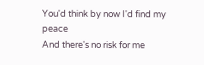You'd think by now I'd find my peace
And there's no risk for me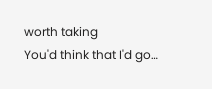worth taking
You'd think that I'd go…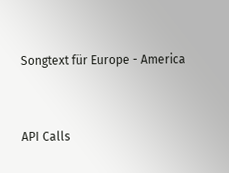Songtext für Europe - America


API Calls